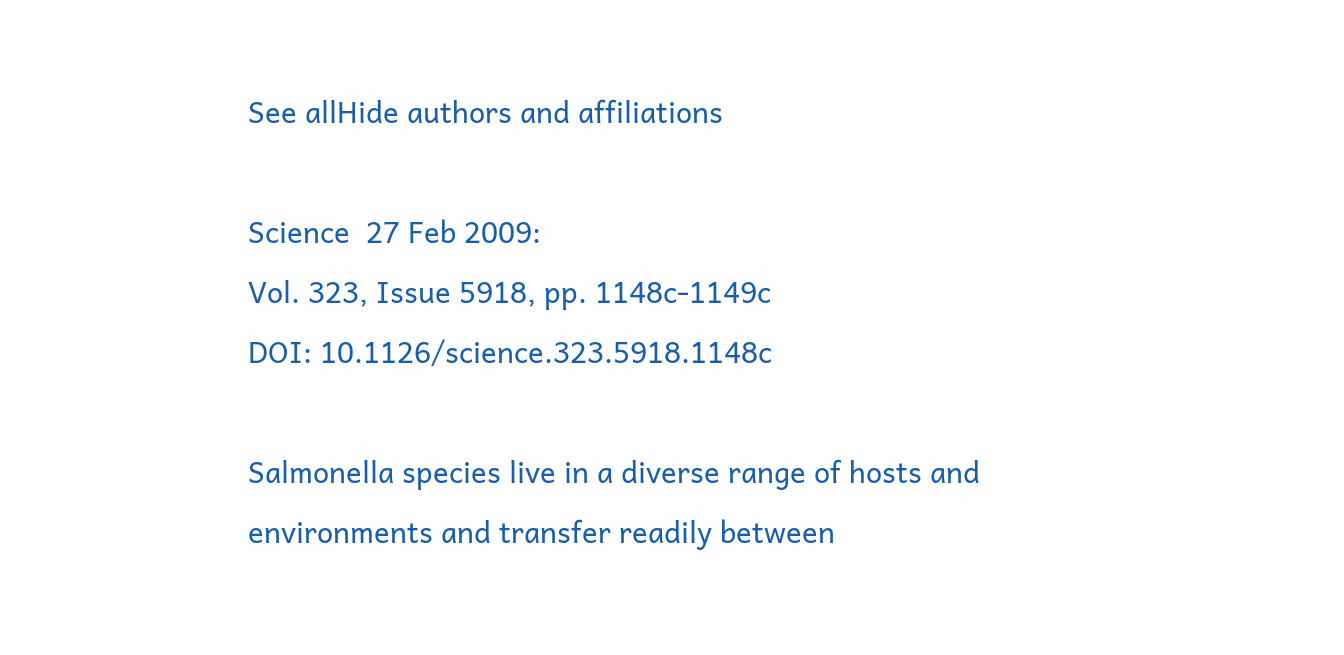See allHide authors and affiliations

Science  27 Feb 2009:
Vol. 323, Issue 5918, pp. 1148c-1149c
DOI: 10.1126/science.323.5918.1148c

Salmonella species live in a diverse range of hosts and environments and transfer readily between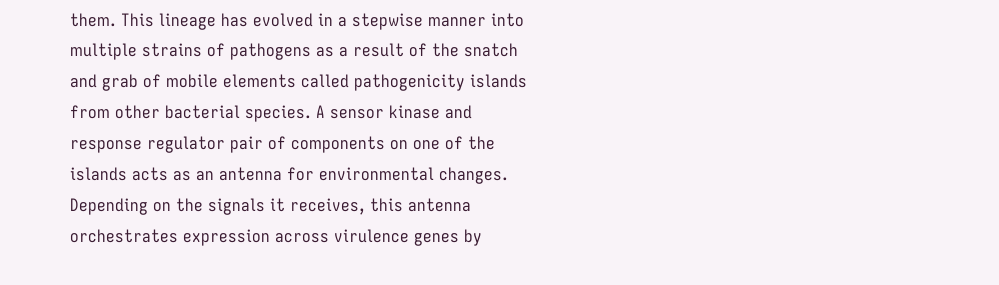them. This lineage has evolved in a stepwise manner into multiple strains of pathogens as a result of the snatch and grab of mobile elements called pathogenicity islands from other bacterial species. A sensor kinase and response regulator pair of components on one of the islands acts as an antenna for environmental changes. Depending on the signals it receives, this antenna orchestrates expression across virulence genes by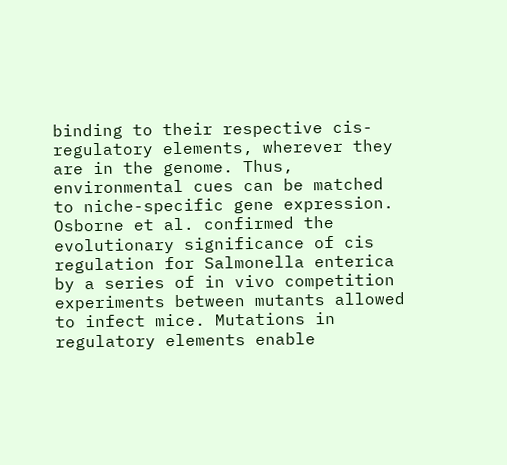binding to their respective cis-regulatory elements, wherever they are in the genome. Thus, environmental cues can be matched to niche-specific gene expression. Osborne et al. confirmed the evolutionary significance of cis regulation for Salmonella enterica by a series of in vivo competition experiments between mutants allowed to infect mice. Mutations in regulatory elements enable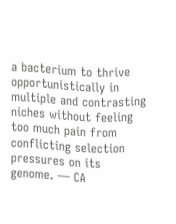a bacterium to thrive opportunistically in multiple and contrasting niches without feeling too much pain from conflicting selection pressures on its genome. — CA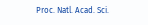Proc. Natl. Acad. Sci.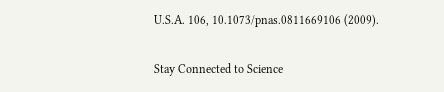U.S.A. 106, 10.1073/pnas.0811669106 (2009).

Stay Connected to Science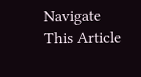Navigate This Article